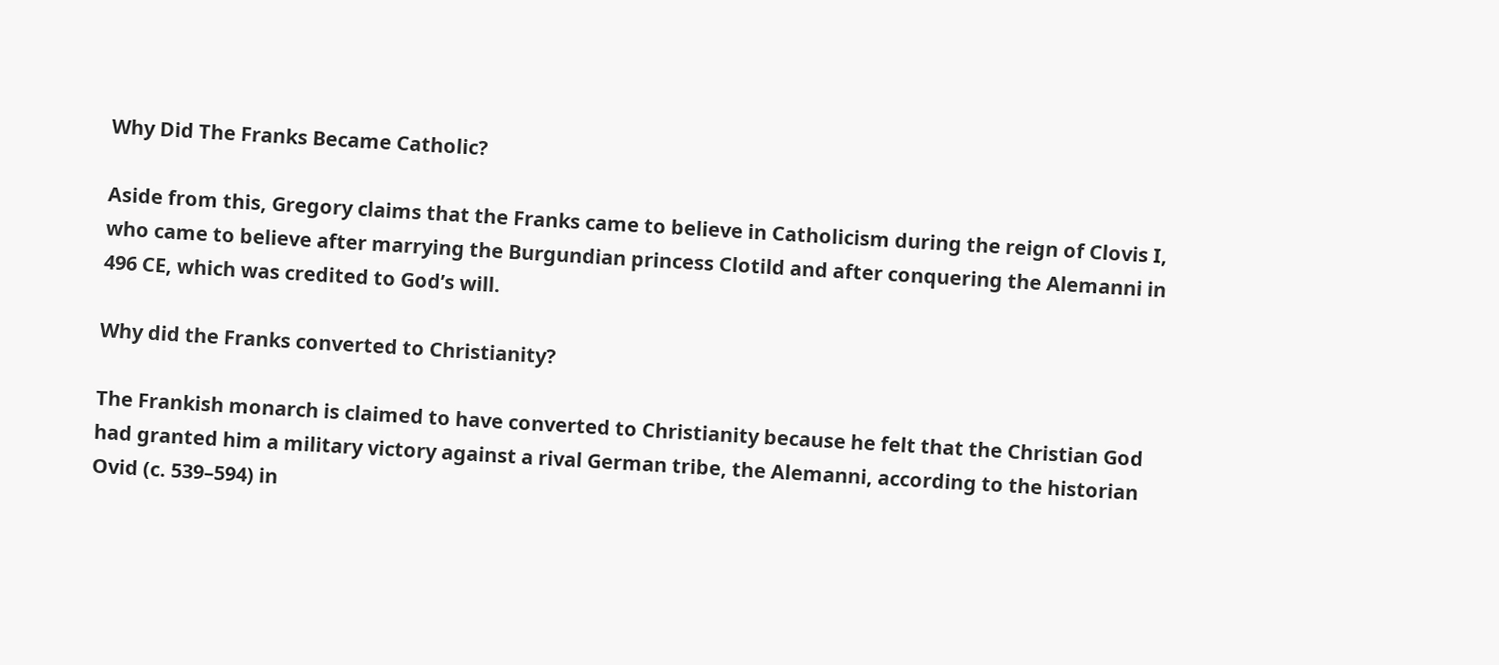Why Did The Franks Became Catholic?

Aside from this, Gregory claims that the Franks came to believe in Catholicism during the reign of Clovis I, who came to believe after marrying the Burgundian princess Clotild and after conquering the Alemanni in 496 CE, which was credited to God’s will.

Why did the Franks converted to Christianity?

The Frankish monarch is claimed to have converted to Christianity because he felt that the Christian God had granted him a military victory against a rival German tribe, the Alemanni, according to the historian Ovid (c. 539–594) in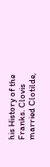his History of the Franks. Clovis married Clotilde,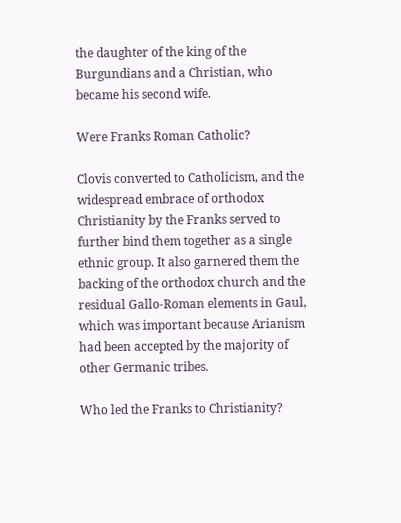the daughter of the king of the Burgundians and a Christian, who became his second wife.

Were Franks Roman Catholic?

Clovis converted to Catholicism, and the widespread embrace of orthodox Christianity by the Franks served to further bind them together as a single ethnic group. It also garnered them the backing of the orthodox church and the residual Gallo-Roman elements in Gaul, which was important because Arianism had been accepted by the majority of other Germanic tribes.

Who led the Franks to Christianity?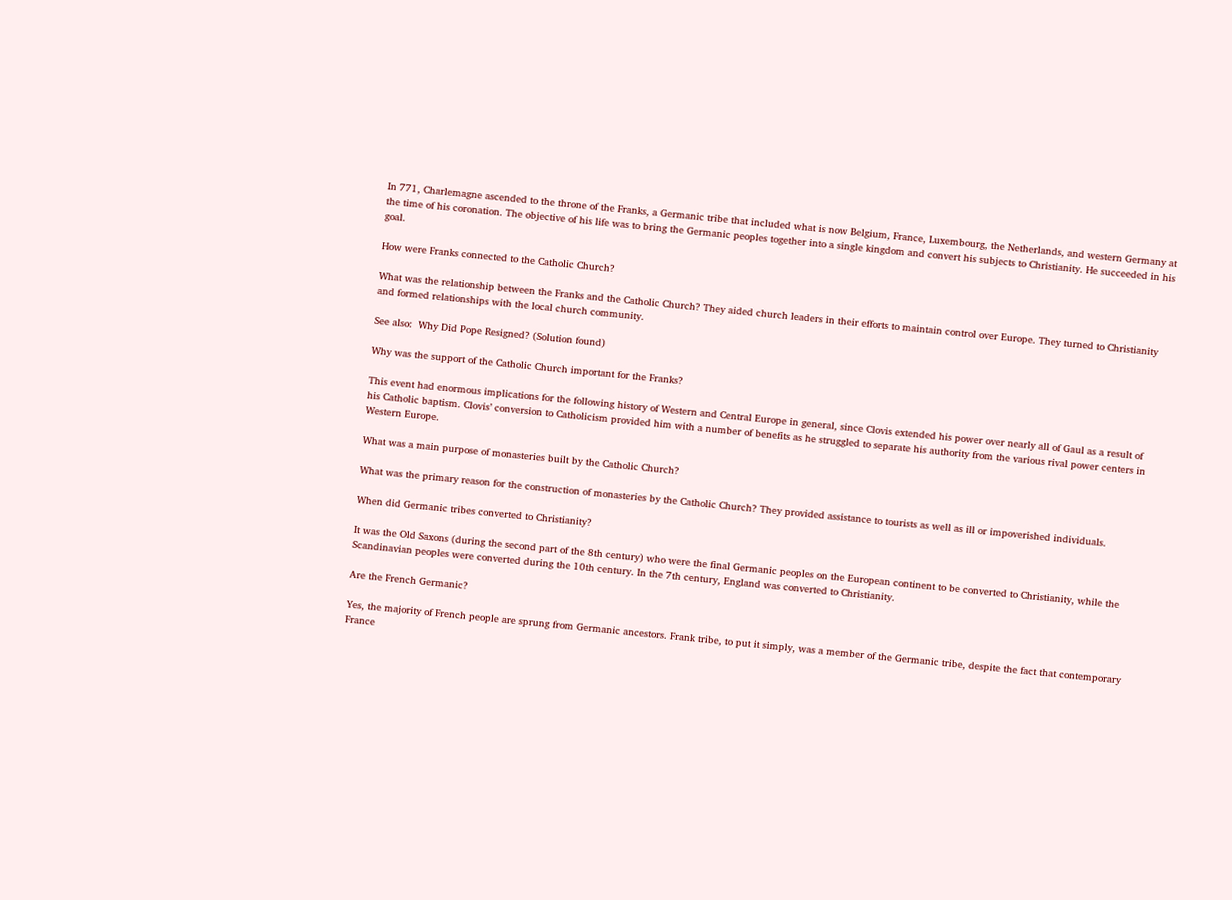In 771, Charlemagne ascended to the throne of the Franks, a Germanic tribe that included what is now Belgium, France, Luxembourg, the Netherlands, and western Germany at the time of his coronation. The objective of his life was to bring the Germanic peoples together into a single kingdom and convert his subjects to Christianity. He succeeded in his goal.

How were Franks connected to the Catholic Church?

What was the relationship between the Franks and the Catholic Church? They aided church leaders in their efforts to maintain control over Europe. They turned to Christianity and formed relationships with the local church community.

See also:  Why Did Pope Resigned? (Solution found)

Why was the support of the Catholic Church important for the Franks?

This event had enormous implications for the following history of Western and Central Europe in general, since Clovis extended his power over nearly all of Gaul as a result of his Catholic baptism. Clovis’ conversion to Catholicism provided him with a number of benefits as he struggled to separate his authority from the various rival power centers in Western Europe.

What was a main purpose of monasteries built by the Catholic Church?

What was the primary reason for the construction of monasteries by the Catholic Church? They provided assistance to tourists as well as ill or impoverished individuals.

When did Germanic tribes converted to Christianity?

It was the Old Saxons (during the second part of the 8th century) who were the final Germanic peoples on the European continent to be converted to Christianity, while the Scandinavian peoples were converted during the 10th century. In the 7th century, England was converted to Christianity.

Are the French Germanic?

Yes, the majority of French people are sprung from Germanic ancestors. Frank tribe, to put it simply, was a member of the Germanic tribe, despite the fact that contemporary France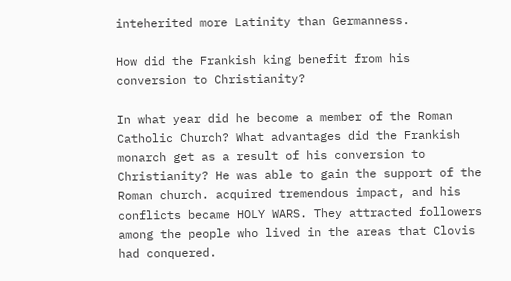inteherited more Latinity than Germanness.

How did the Frankish king benefit from his conversion to Christianity?

In what year did he become a member of the Roman Catholic Church? What advantages did the Frankish monarch get as a result of his conversion to Christianity? He was able to gain the support of the Roman church. acquired tremendous impact, and his conflicts became HOLY WARS. They attracted followers among the people who lived in the areas that Clovis had conquered.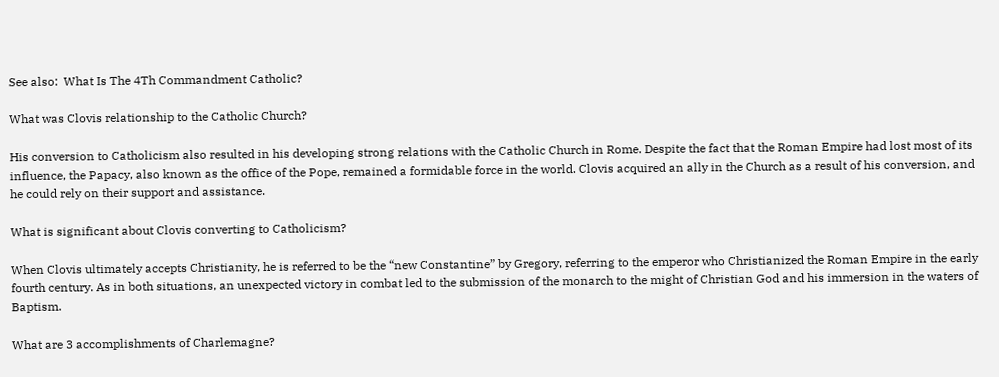See also:  What Is The 4Th Commandment Catholic?

What was Clovis relationship to the Catholic Church?

His conversion to Catholicism also resulted in his developing strong relations with the Catholic Church in Rome. Despite the fact that the Roman Empire had lost most of its influence, the Papacy, also known as the office of the Pope, remained a formidable force in the world. Clovis acquired an ally in the Church as a result of his conversion, and he could rely on their support and assistance.

What is significant about Clovis converting to Catholicism?

When Clovis ultimately accepts Christianity, he is referred to be the “new Constantine” by Gregory, referring to the emperor who Christianized the Roman Empire in the early fourth century. As in both situations, an unexpected victory in combat led to the submission of the monarch to the might of Christian God and his immersion in the waters of Baptism.

What are 3 accomplishments of Charlemagne?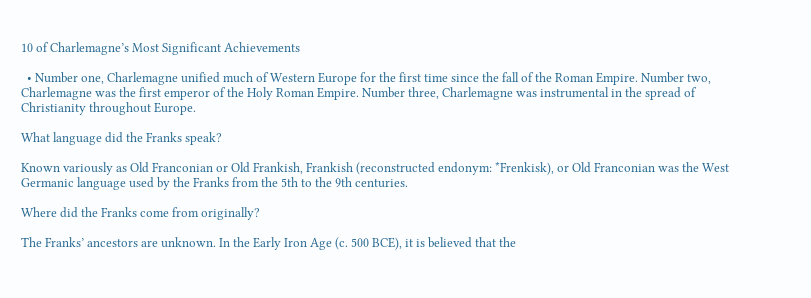10 of Charlemagne’s Most Significant Achievements

  • Number one, Charlemagne unified much of Western Europe for the first time since the fall of the Roman Empire. Number two, Charlemagne was the first emperor of the Holy Roman Empire. Number three, Charlemagne was instrumental in the spread of Christianity throughout Europe.

What language did the Franks speak?

Known variously as Old Franconian or Old Frankish, Frankish (reconstructed endonym: *Frenkisk), or Old Franconian was the West Germanic language used by the Franks from the 5th to the 9th centuries.

Where did the Franks come from originally?

The Franks’ ancestors are unknown. In the Early Iron Age (c. 500 BCE), it is believed that the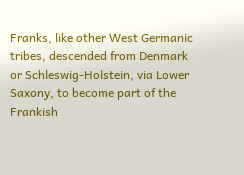Franks, like other West Germanic tribes, descended from Denmark or Schleswig-Holstein, via Lower Saxony, to become part of the Frankish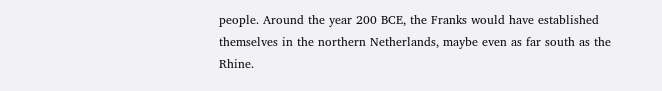people. Around the year 200 BCE, the Franks would have established themselves in the northern Netherlands, maybe even as far south as the Rhine.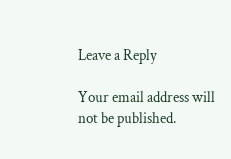Leave a Reply

Your email address will not be published.